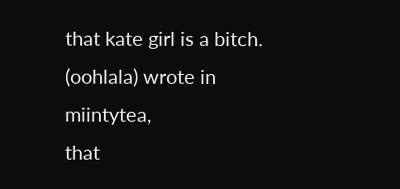that kate girl is a bitch. (oohlala) wrote in miintytea,
that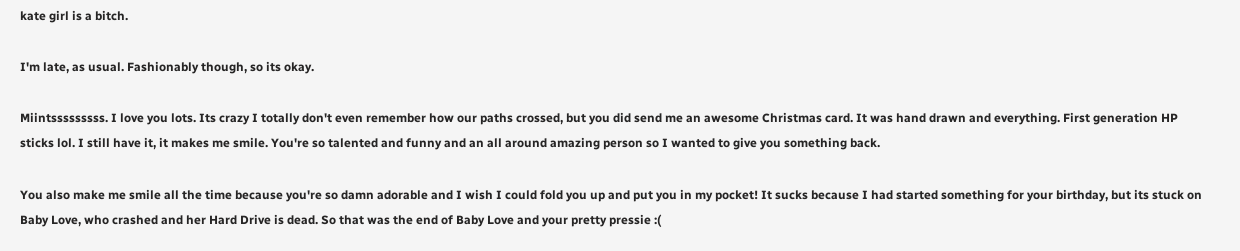kate girl is a bitch.

I'm late, as usual. Fashionably though, so its okay.

Miintsssssssss. I love you lots. Its crazy I totally don't even remember how our paths crossed, but you did send me an awesome Christmas card. It was hand drawn and everything. First generation HP sticks lol. I still have it, it makes me smile. You're so talented and funny and an all around amazing person so I wanted to give you something back.

You also make me smile all the time because you're so damn adorable and I wish I could fold you up and put you in my pocket! It sucks because I had started something for your birthday, but its stuck on Baby Love, who crashed and her Hard Drive is dead. So that was the end of Baby Love and your pretty pressie :(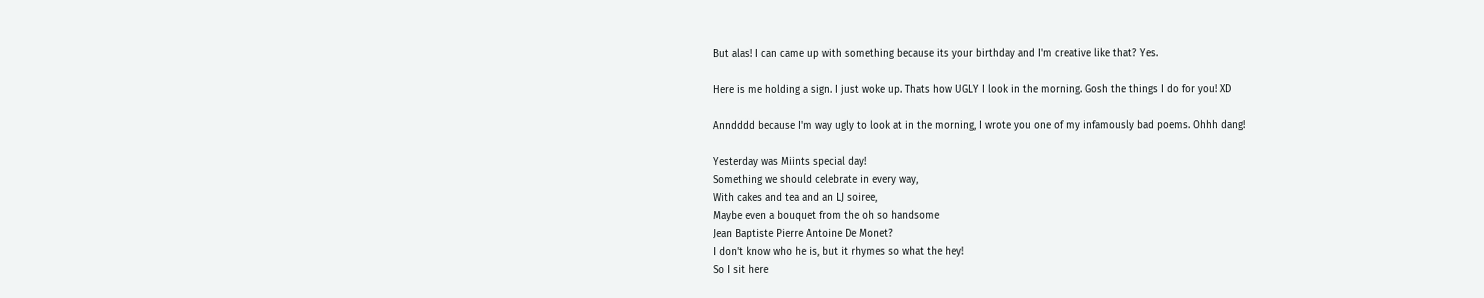But alas! I can came up with something because its your birthday and I'm creative like that? Yes.

Here is me holding a sign. I just woke up. Thats how UGLY I look in the morning. Gosh the things I do for you! XD

Anndddd because I'm way ugly to look at in the morning, I wrote you one of my infamously bad poems. Ohhh dang!

Yesterday was Miints special day!
Something we should celebrate in every way,
With cakes and tea and an LJ soiree,
Maybe even a bouquet from the oh so handsome
Jean Baptiste Pierre Antoine De Monet?
I don't know who he is, but it rhymes so what the hey!
So I sit here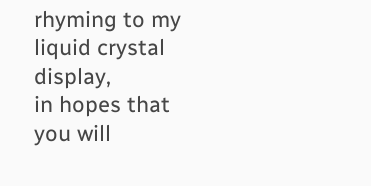rhyming to my liquid crystal display,
in hopes that you will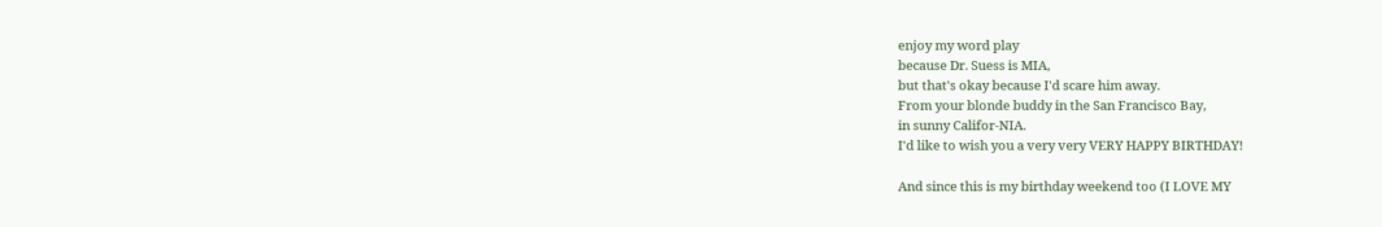enjoy my word play
because Dr. Suess is MIA,
but that's okay because I'd scare him away.
From your blonde buddy in the San Francisco Bay,
in sunny Califor-NIA.
I'd like to wish you a very very VERY HAPPY BIRTHDAY!

And since this is my birthday weekend too (I LOVE MY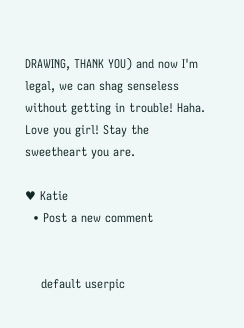DRAWING, THANK YOU) and now I'm legal, we can shag senseless without getting in trouble! Haha. Love you girl! Stay the sweetheart you are.

♥ Katie
  • Post a new comment


    default userpic